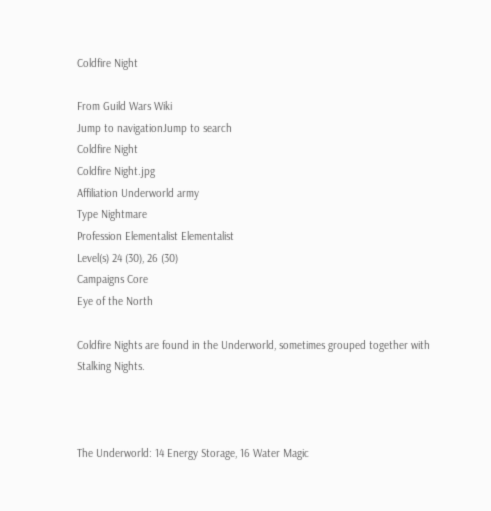Coldfire Night

From Guild Wars Wiki
Jump to navigationJump to search
Coldfire Night
Coldfire Night.jpg
Affiliation Underworld army
Type Nightmare
Profession Elementalist Elementalist
Level(s) 24 (30), 26 (30)
Campaigns Core
Eye of the North

Coldfire Nights are found in the Underworld, sometimes grouped together with Stalking Nights.



The Underworld: 14 Energy Storage, 16 Water Magic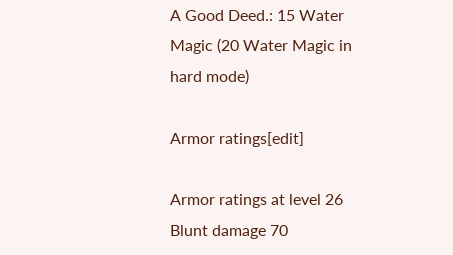A Good Deed.: 15 Water Magic (20 Water Magic in hard mode)

Armor ratings[edit]

Armor ratings at level 26
Blunt damage 70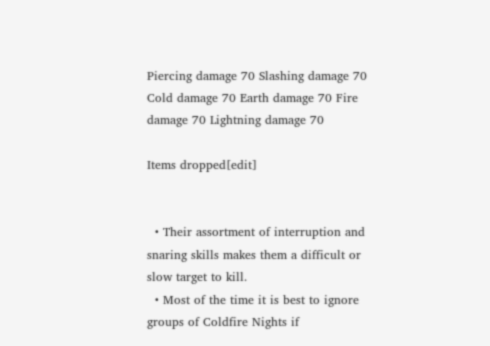Piercing damage 70 Slashing damage 70
Cold damage 70 Earth damage 70 Fire damage 70 Lightning damage 70

Items dropped[edit]


  • Their assortment of interruption and snaring skills makes them a difficult or slow target to kill.
  • Most of the time it is best to ignore groups of Coldfire Nights if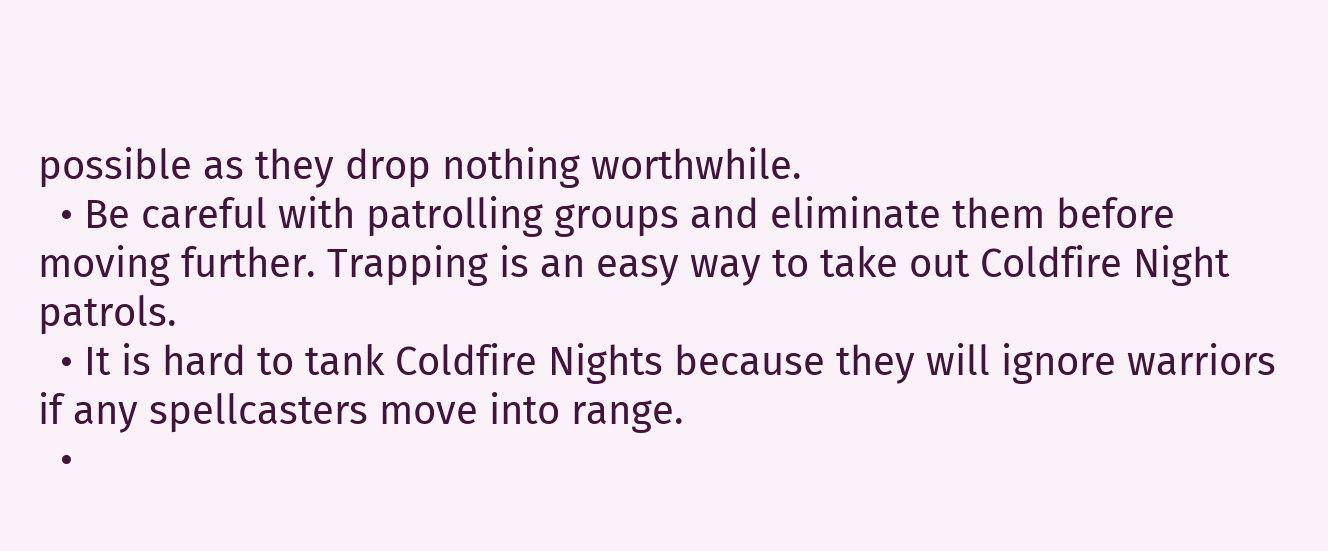possible as they drop nothing worthwhile.
  • Be careful with patrolling groups and eliminate them before moving further. Trapping is an easy way to take out Coldfire Night patrols.
  • It is hard to tank Coldfire Nights because they will ignore warriors if any spellcasters move into range.
  •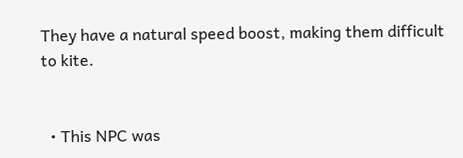They have a natural speed boost, making them difficult to kite.


  • This NPC was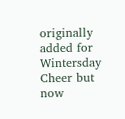originally added for Wintersday Cheer but now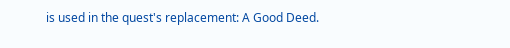is used in the quest's replacement: A Good Deed.